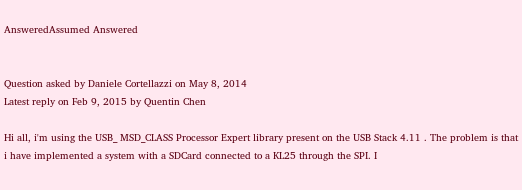AnsweredAssumed Answered


Question asked by Daniele Cortellazzi on May 8, 2014
Latest reply on Feb 9, 2015 by Quentin Chen

Hi all, i'm using the USB_ MSD_CLASS Processor Expert library present on the USB Stack 4.11 . The problem is that i have implemented a system with a SDCard connected to a KL25 through the SPI. I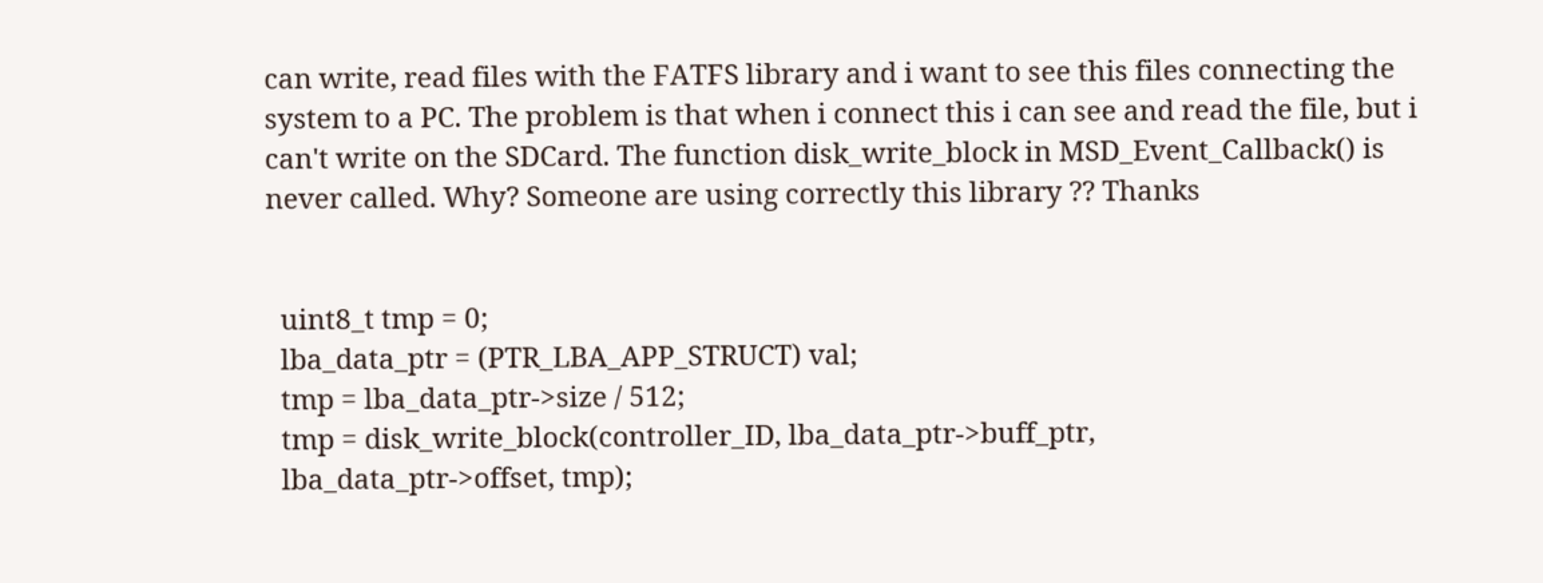can write, read files with the FATFS library and i want to see this files connecting the system to a PC. The problem is that when i connect this i can see and read the file, but i can't write on the SDCard. The function disk_write_block in MSD_Event_Callback() is never called. Why? Someone are using correctly this library ?? Thanks


  uint8_t tmp = 0;
  lba_data_ptr = (PTR_LBA_APP_STRUCT) val;
  tmp = lba_data_ptr->size / 512;
  tmp = disk_write_block(controller_ID, lba_data_ptr->buff_ptr,
  lba_data_ptr->offset, tmp);